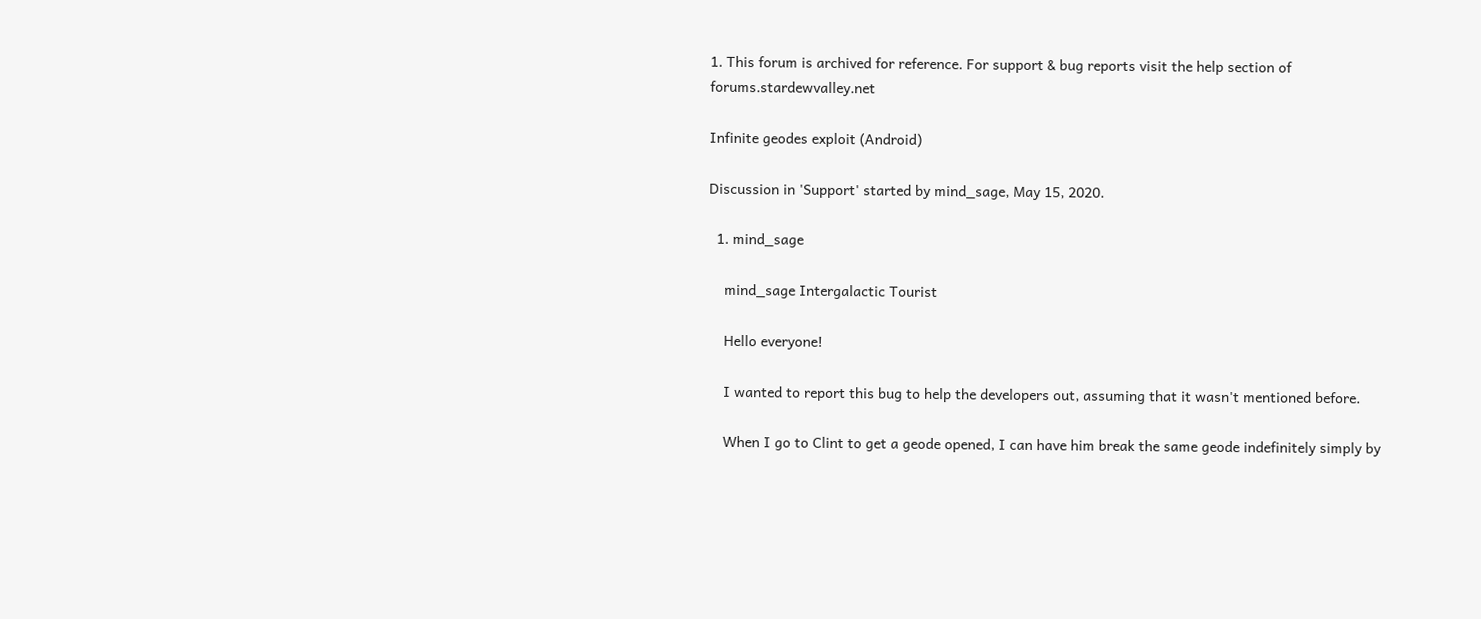1. This forum is archived for reference. For support & bug reports visit the help section of forums.stardewvalley.net

Infinite geodes exploit (Android)

Discussion in 'Support' started by mind_sage, May 15, 2020.

  1. mind_sage

    mind_sage Intergalactic Tourist

    Hello everyone!

    I wanted to report this bug to help the developers out, assuming that it wasn't mentioned before.

    When I go to Clint to get a geode opened, I can have him break the same geode indefinitely simply by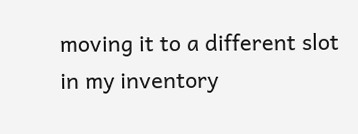moving it to a different slot in my inventory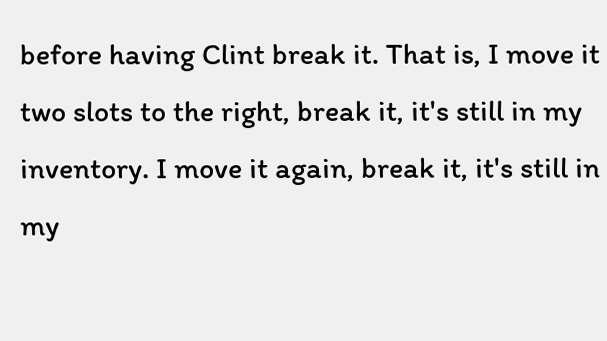before having Clint break it. That is, I move it two slots to the right, break it, it's still in my inventory. I move it again, break it, it's still in my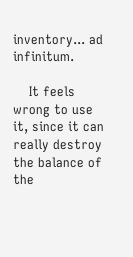inventory... ad infinitum.

    It feels wrong to use it, since it can really destroy the balance of the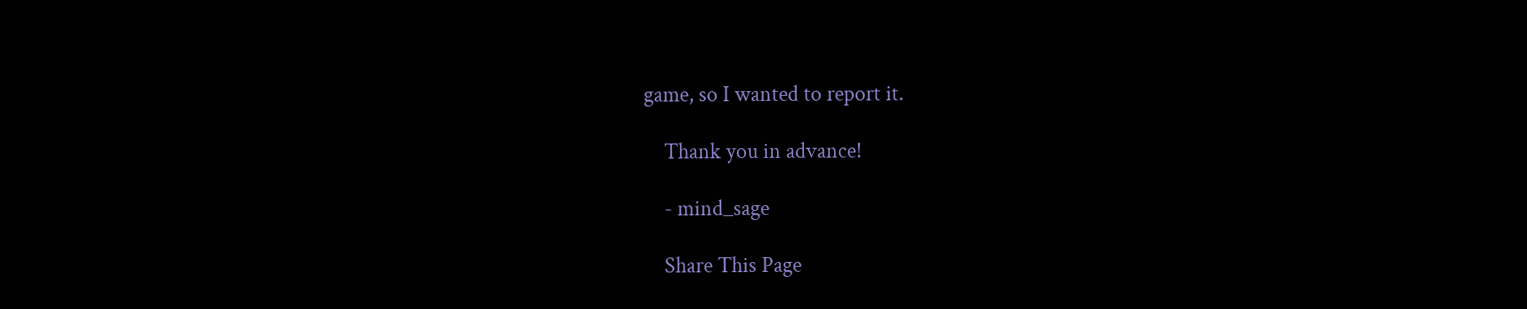game, so I wanted to report it.

    Thank you in advance!

    - mind_sage

    Share This Page